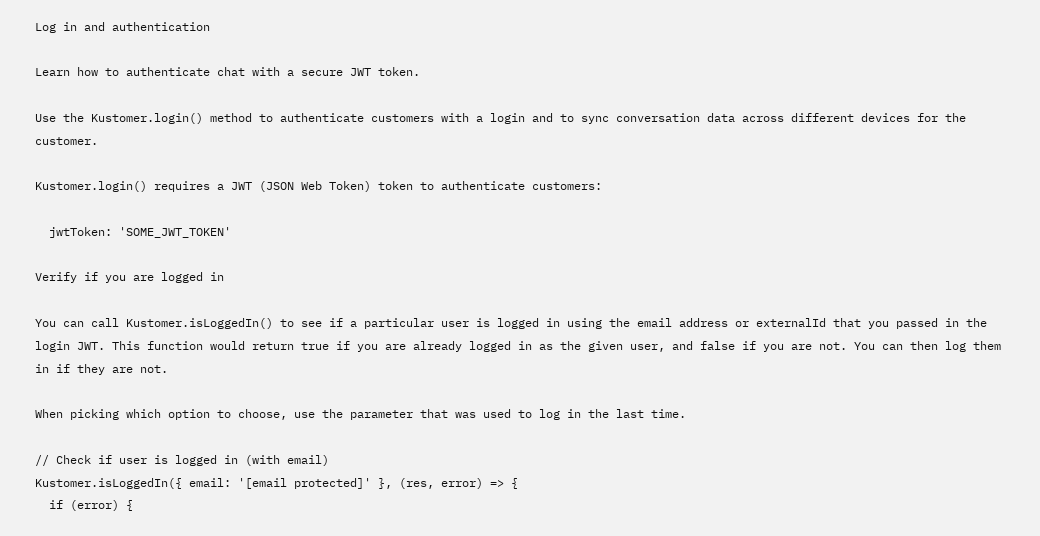Log in and authentication

Learn how to authenticate chat with a secure JWT token.

Use the Kustomer.login() method to authenticate customers with a login and to sync conversation data across different devices for the customer.

Kustomer.login() requires a JWT (JSON Web Token) token to authenticate customers:

  jwtToken: 'SOME_JWT_TOKEN'

Verify if you are logged in

You can call Kustomer.isLoggedIn() to see if a particular user is logged in using the email address or externalId that you passed in the login JWT. This function would return true if you are already logged in as the given user, and false if you are not. You can then log them in if they are not.

When picking which option to choose, use the parameter that was used to log in the last time.

// Check if user is logged in (with email)
Kustomer.isLoggedIn({ email: '[email protected]' }, (res, error) => {
  if (error) {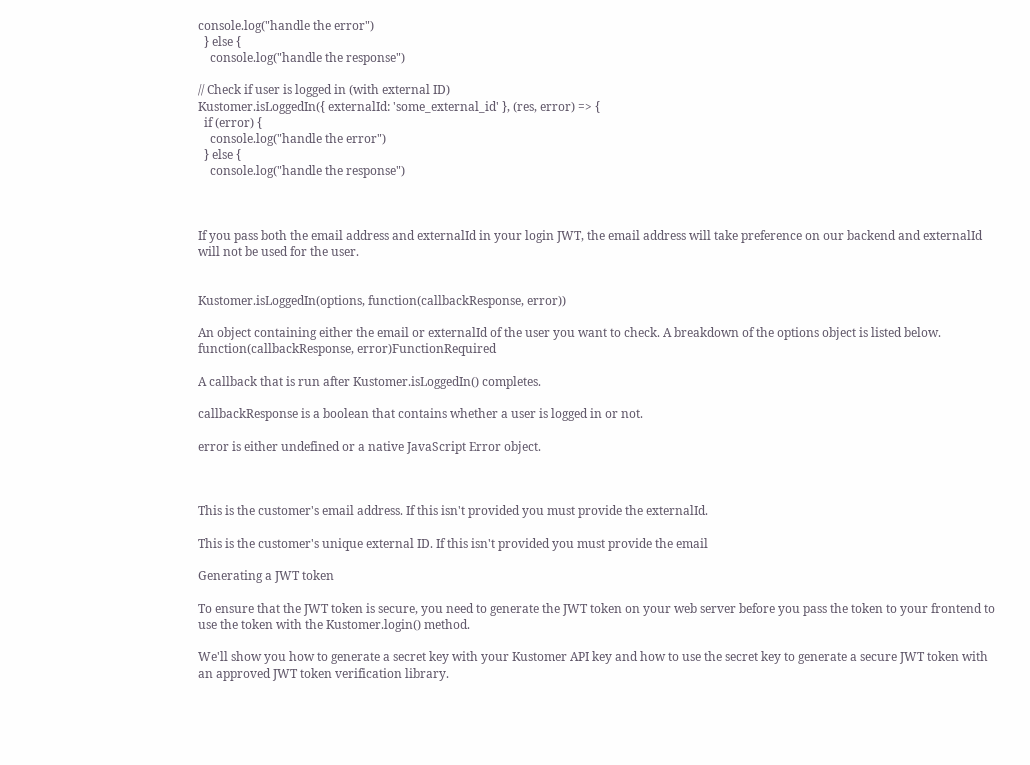console.log("handle the error")
  } else {
    console.log("handle the response")

// Check if user is logged in (with external ID)
Kustomer.isLoggedIn({ externalId: 'some_external_id' }, (res, error) => {
  if (error) {
    console.log("handle the error")
  } else {
    console.log("handle the response")



If you pass both the email address and externalId in your login JWT, the email address will take preference on our backend and externalId will not be used for the user.


Kustomer.isLoggedIn(options, function(callbackResponse, error))

An object containing either the email or externalId of the user you want to check. A breakdown of the options object is listed below.
function(callbackResponse, error)FunctionRequired

A callback that is run after Kustomer.isLoggedIn() completes.

callbackResponse is a boolean that contains whether a user is logged in or not.

error is either undefined or a native JavaScript Error object.



This is the customer's email address. If this isn't provided you must provide the externalId.

This is the customer's unique external ID. If this isn't provided you must provide the email

Generating a JWT token

To ensure that the JWT token is secure, you need to generate the JWT token on your web server before you pass the token to your frontend to use the token with the Kustomer.login() method.

We'll show you how to generate a secret key with your Kustomer API key and how to use the secret key to generate a secure JWT token with an approved JWT token verification library.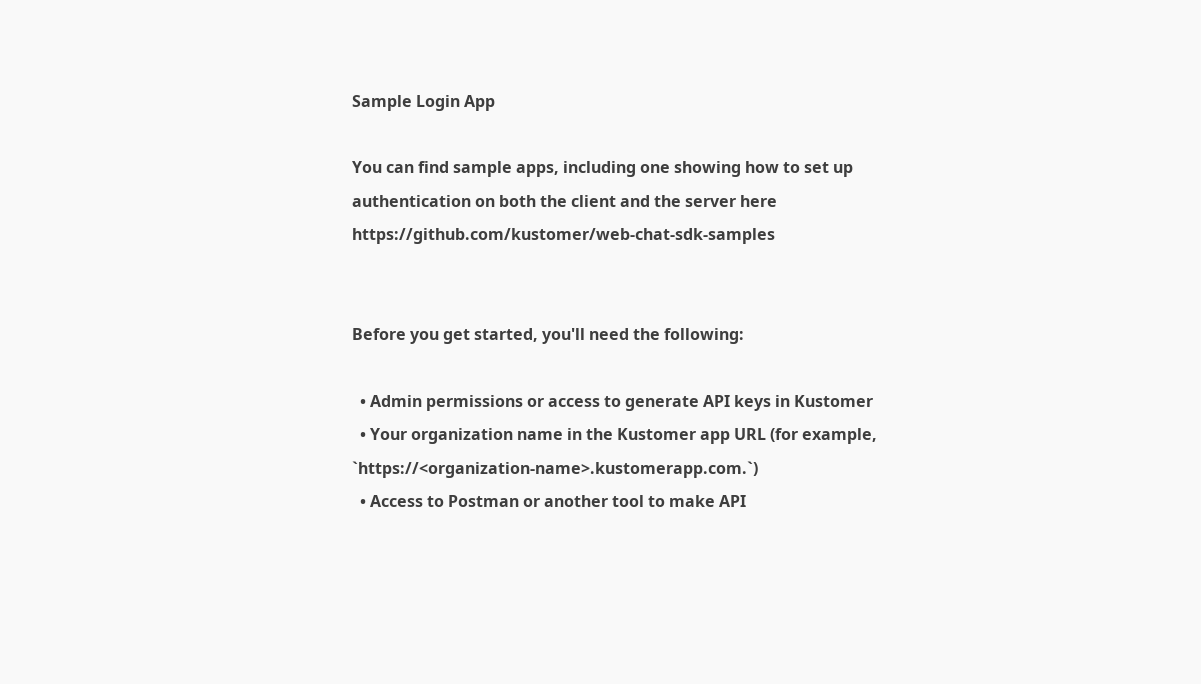Sample Login App

You can find sample apps, including one showing how to set up authentication on both the client and the server here https://github.com/kustomer/web-chat-sdk-samples


Before you get started, you'll need the following:

  • Admin permissions or access to generate API keys in Kustomer
  • Your organization name in the Kustomer app URL (for example, `https://<organization-name>.kustomerapp.com.`)
  • Access to Postman or another tool to make API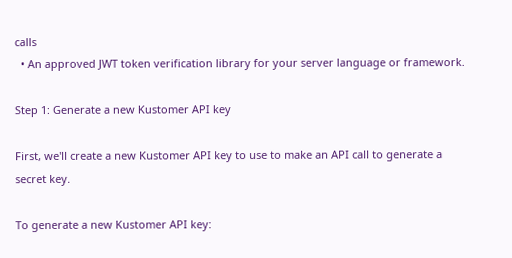calls
  • An approved JWT token verification library for your server language or framework.

Step 1: Generate a new Kustomer API key

First, we'll create a new Kustomer API key to use to make an API call to generate a secret key.

To generate a new Kustomer API key: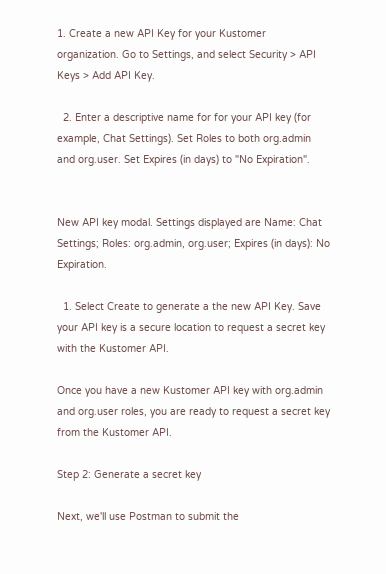1. Create a new API Key for your Kustomer organization. Go to Settings, and select Security > API Keys > Add API Key.

  2. Enter a descriptive name for for your API key (for example, Chat Settings). Set Roles to both org.admin and org.user. Set Expires (in days) to "No Expiration".


New API key modal. Settings displayed are Name: Chat Settings; Roles: org.admin, org.user; Expires (in days): No Expiration.

  1. Select Create to generate a the new API Key. Save your API key is a secure location to request a secret key with the Kustomer API.

Once you have a new Kustomer API key with org.admin and org.user roles, you are ready to request a secret key from the Kustomer API.

Step 2: Generate a secret key

Next, we'll use Postman to submit the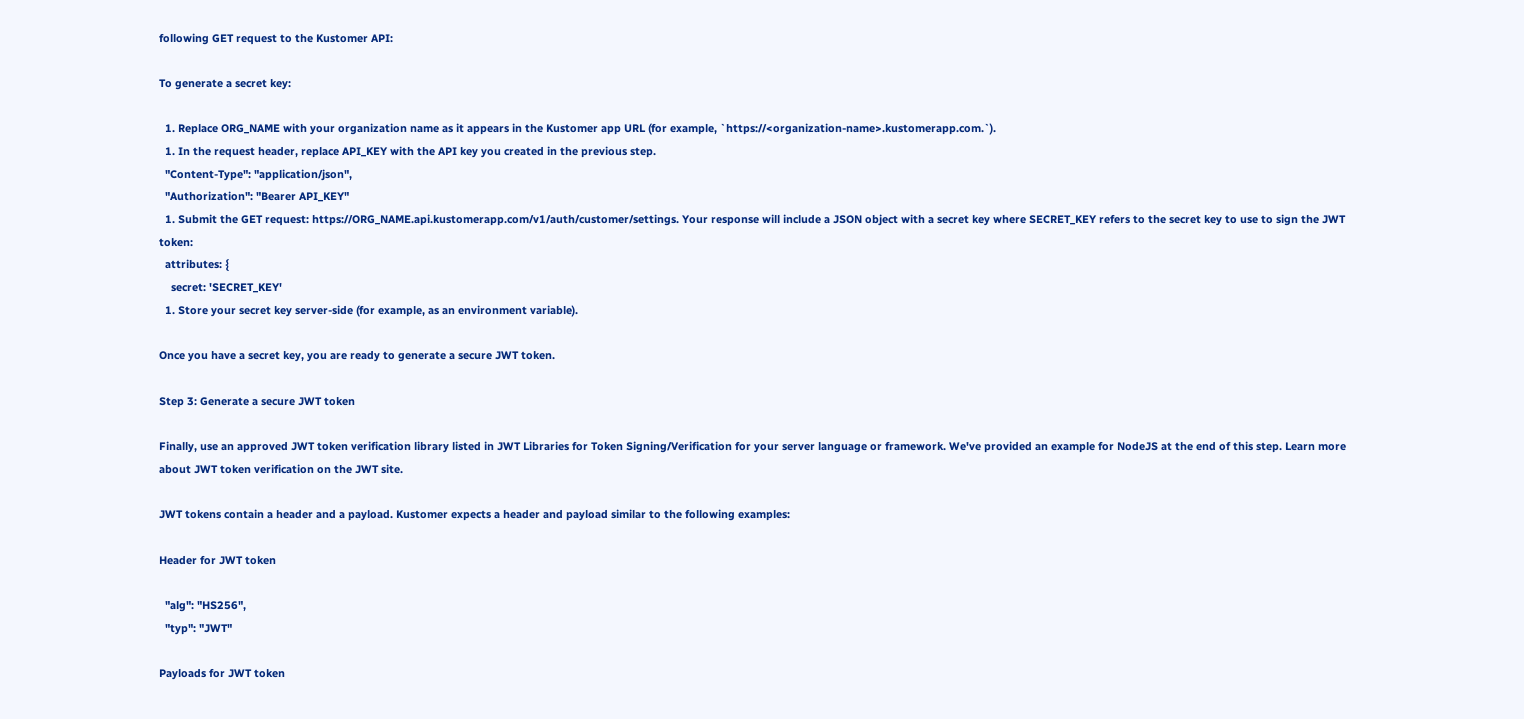following GET request to the Kustomer API:

To generate a secret key:

  1. Replace ORG_NAME with your organization name as it appears in the Kustomer app URL (for example, `https://<organization-name>.kustomerapp.com.`).
  1. In the request header, replace API_KEY with the API key you created in the previous step.
  "Content-Type": "application/json",
  "Authorization": "Bearer API_KEY"
  1. Submit the GET request: https://ORG_NAME.api.kustomerapp.com/v1/auth/customer/settings. Your response will include a JSON object with a secret key where SECRET_KEY refers to the secret key to use to sign the JWT token:
  attributes: {
    secret: 'SECRET_KEY'
  1. Store your secret key server-side (for example, as an environment variable).

Once you have a secret key, you are ready to generate a secure JWT token.

Step 3: Generate a secure JWT token

Finally, use an approved JWT token verification library listed in JWT Libraries for Token Signing/Verification for your server language or framework. We've provided an example for NodeJS at the end of this step. Learn more about JWT token verification on the JWT site.

JWT tokens contain a header and a payload. Kustomer expects a header and payload similar to the following examples:

Header for JWT token

  "alg": "HS256",
  "typ": "JWT"

Payloads for JWT token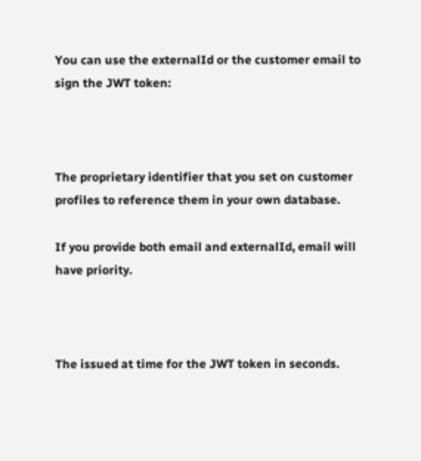You can use the externalId or the customer email to sign the JWT token:



The proprietary identifier that you set on customer profiles to reference them in your own database.

If you provide both email and externalId, email will have priority.



The issued at time for the JWT token in seconds.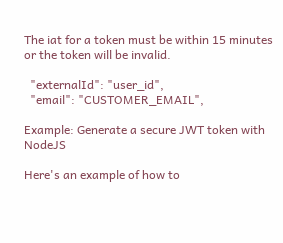The iat for a token must be within 15 minutes or the token will be invalid.

  "externalId": "user_id",
  "email": "CUSTOMER_EMAIL",

Example: Generate a secure JWT token with NodeJS

Here's an example of how to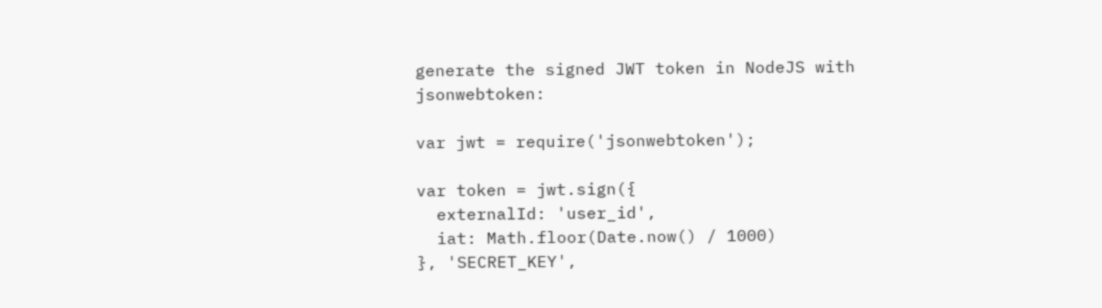generate the signed JWT token in NodeJS with jsonwebtoken:

var jwt = require('jsonwebtoken');

var token = jwt.sign({
  externalId: 'user_id',
  iat: Math.floor(Date.now() / 1000)
}, 'SECRET_KEY',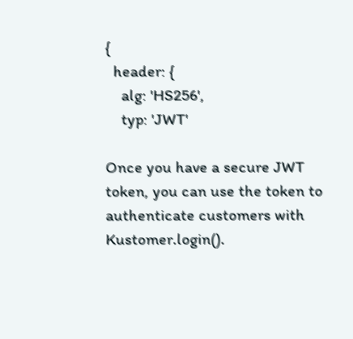{
  header: {
    alg: 'HS256',
    typ: 'JWT'

Once you have a secure JWT token, you can use the token to authenticate customers with Kustomer.login().